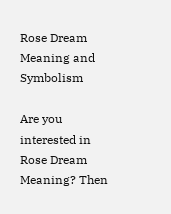Rose Dream Meaning and Symbolism

Are you interested in Rose Dream Meaning? Then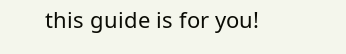this guide is for you!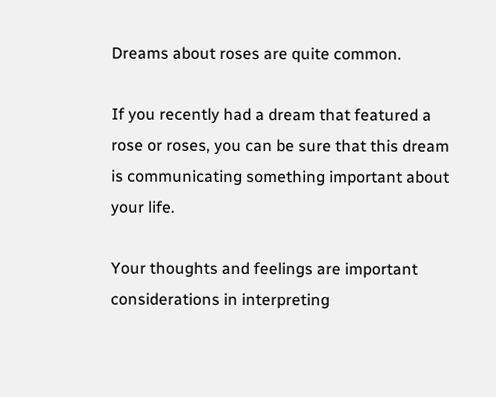Dreams about roses are quite common.

If you recently had a dream that featured a rose or roses, you can be sure that this dream is communicating something important about your life.

Your thoughts and feelings are important considerations in interpreting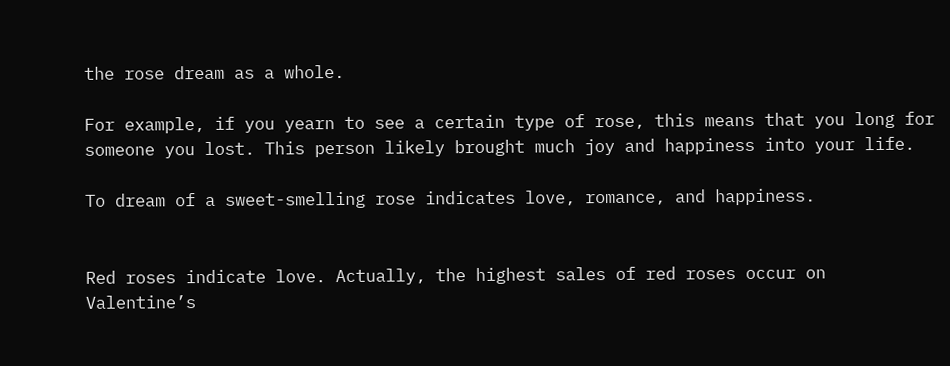the rose dream as a whole.

For example, if you yearn to see a certain type of rose, this means that you long for someone you lost. This person likely brought much joy and happiness into your life.

To dream of a sweet-smelling rose indicates love, romance, and happiness.


Red roses indicate love. Actually, the highest sales of red roses occur on Valentine’s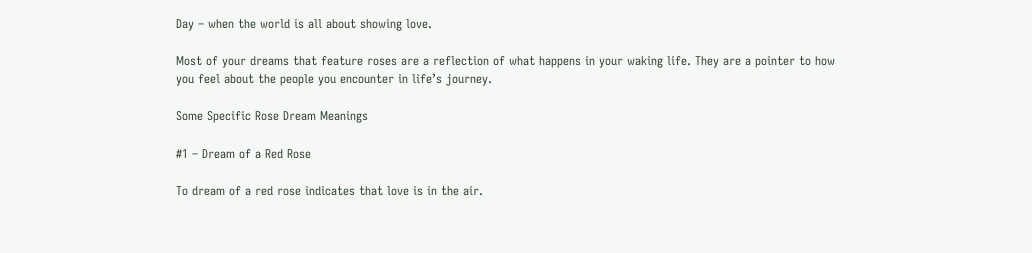Day – when the world is all about showing love.

Most of your dreams that feature roses are a reflection of what happens in your waking life. They are a pointer to how you feel about the people you encounter in life’s journey.

Some Specific Rose Dream Meanings

#1 – Dream of a Red Rose

To dream of a red rose indicates that love is in the air.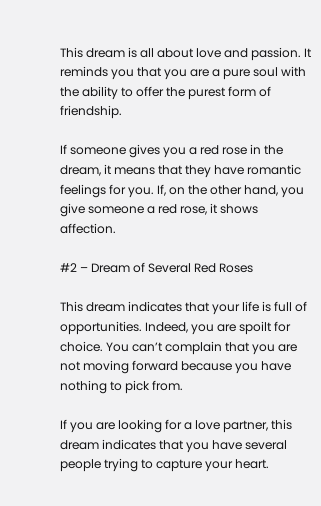This dream is all about love and passion. It reminds you that you are a pure soul with the ability to offer the purest form of friendship.

If someone gives you a red rose in the dream, it means that they have romantic feelings for you. If, on the other hand, you give someone a red rose, it shows affection.

#2 – Dream of Several Red Roses

This dream indicates that your life is full of opportunities. Indeed, you are spoilt for choice. You can’t complain that you are not moving forward because you have nothing to pick from.

If you are looking for a love partner, this dream indicates that you have several people trying to capture your heart.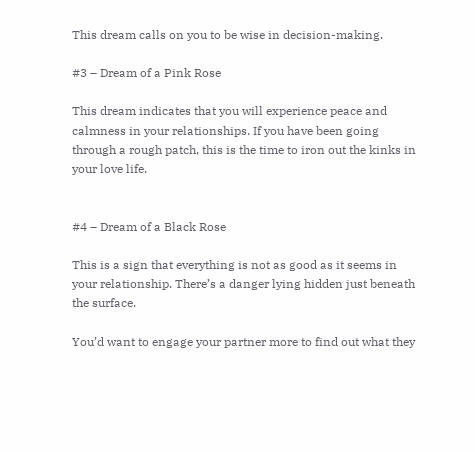This dream calls on you to be wise in decision-making.

#3 – Dream of a Pink Rose

This dream indicates that you will experience peace and calmness in your relationships. If you have been going through a rough patch, this is the time to iron out the kinks in your love life.


#4 – Dream of a Black Rose

This is a sign that everything is not as good as it seems in your relationship. There’s a danger lying hidden just beneath the surface.

You’d want to engage your partner more to find out what they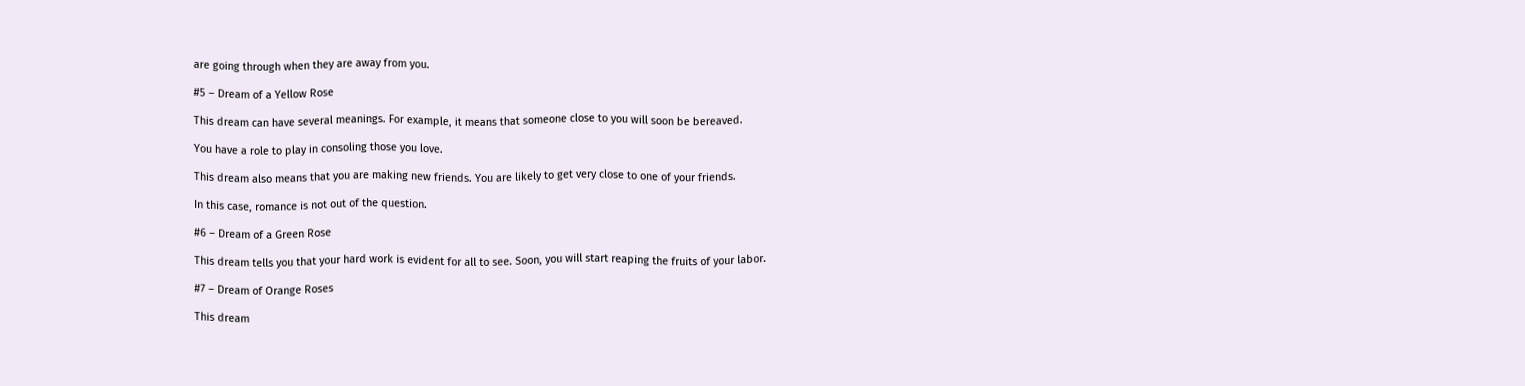are going through when they are away from you.

#5 – Dream of a Yellow Rose

This dream can have several meanings. For example, it means that someone close to you will soon be bereaved.

You have a role to play in consoling those you love.

This dream also means that you are making new friends. You are likely to get very close to one of your friends.

In this case, romance is not out of the question.

#6 – Dream of a Green Rose

This dream tells you that your hard work is evident for all to see. Soon, you will start reaping the fruits of your labor.

#7 – Dream of Orange Roses

This dream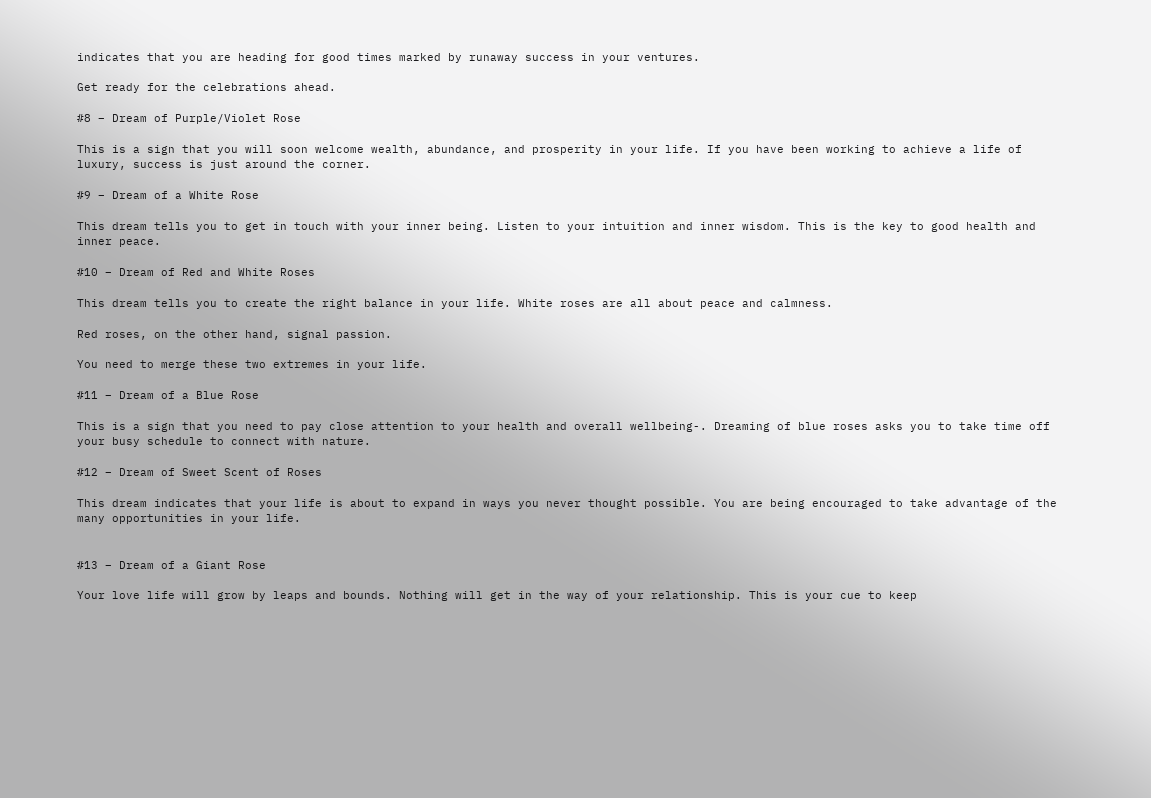indicates that you are heading for good times marked by runaway success in your ventures.

Get ready for the celebrations ahead.

#8 – Dream of Purple/Violet Rose

This is a sign that you will soon welcome wealth, abundance, and prosperity in your life. If you have been working to achieve a life of luxury, success is just around the corner.

#9 – Dream of a White Rose

This dream tells you to get in touch with your inner being. Listen to your intuition and inner wisdom. This is the key to good health and inner peace.

#10 – Dream of Red and White Roses

This dream tells you to create the right balance in your life. White roses are all about peace and calmness.

Red roses, on the other hand, signal passion.

You need to merge these two extremes in your life.

#11 – Dream of a Blue Rose

This is a sign that you need to pay close attention to your health and overall wellbeing-. Dreaming of blue roses asks you to take time off your busy schedule to connect with nature.

#12 – Dream of Sweet Scent of Roses

This dream indicates that your life is about to expand in ways you never thought possible. You are being encouraged to take advantage of the many opportunities in your life.


#13 – Dream of a Giant Rose

Your love life will grow by leaps and bounds. Nothing will get in the way of your relationship. This is your cue to keep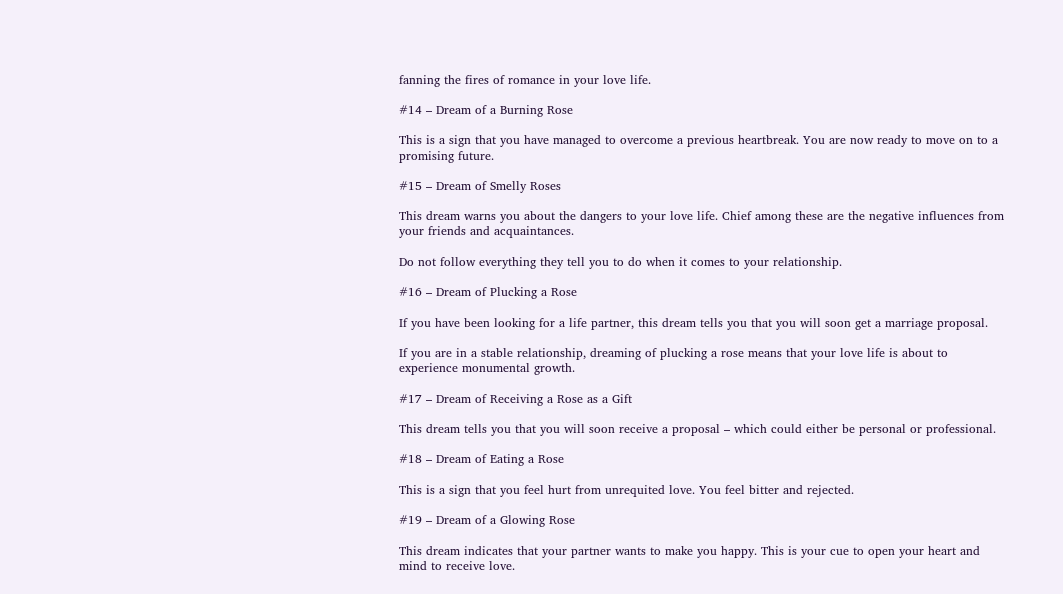fanning the fires of romance in your love life.

#14 – Dream of a Burning Rose

This is a sign that you have managed to overcome a previous heartbreak. You are now ready to move on to a promising future.

#15 – Dream of Smelly Roses

This dream warns you about the dangers to your love life. Chief among these are the negative influences from your friends and acquaintances.

Do not follow everything they tell you to do when it comes to your relationship.

#16 – Dream of Plucking a Rose

If you have been looking for a life partner, this dream tells you that you will soon get a marriage proposal.

If you are in a stable relationship, dreaming of plucking a rose means that your love life is about to experience monumental growth.

#17 – Dream of Receiving a Rose as a Gift

This dream tells you that you will soon receive a proposal – which could either be personal or professional.

#18 – Dream of Eating a Rose

This is a sign that you feel hurt from unrequited love. You feel bitter and rejected.

#19 – Dream of a Glowing Rose

This dream indicates that your partner wants to make you happy. This is your cue to open your heart and mind to receive love.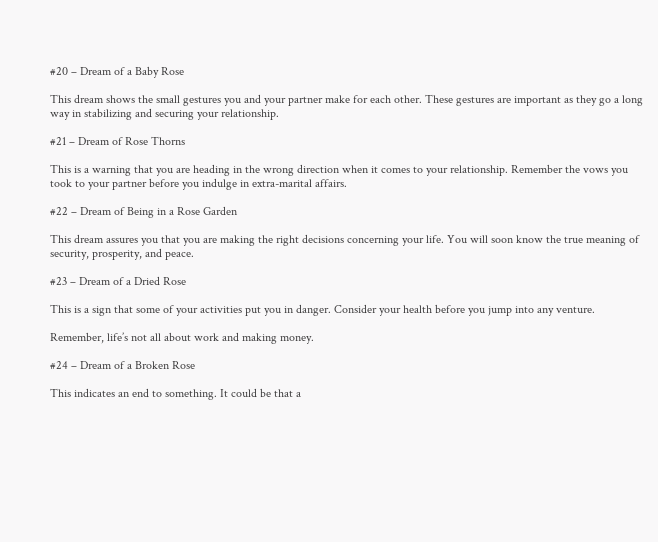#20 – Dream of a Baby Rose

This dream shows the small gestures you and your partner make for each other. These gestures are important as they go a long way in stabilizing and securing your relationship.

#21 – Dream of Rose Thorns

This is a warning that you are heading in the wrong direction when it comes to your relationship. Remember the vows you took to your partner before you indulge in extra-marital affairs.

#22 – Dream of Being in a Rose Garden

This dream assures you that you are making the right decisions concerning your life. You will soon know the true meaning of security, prosperity, and peace.

#23 – Dream of a Dried Rose

This is a sign that some of your activities put you in danger. Consider your health before you jump into any venture.

Remember, life’s not all about work and making money.

#24 – Dream of a Broken Rose

This indicates an end to something. It could be that a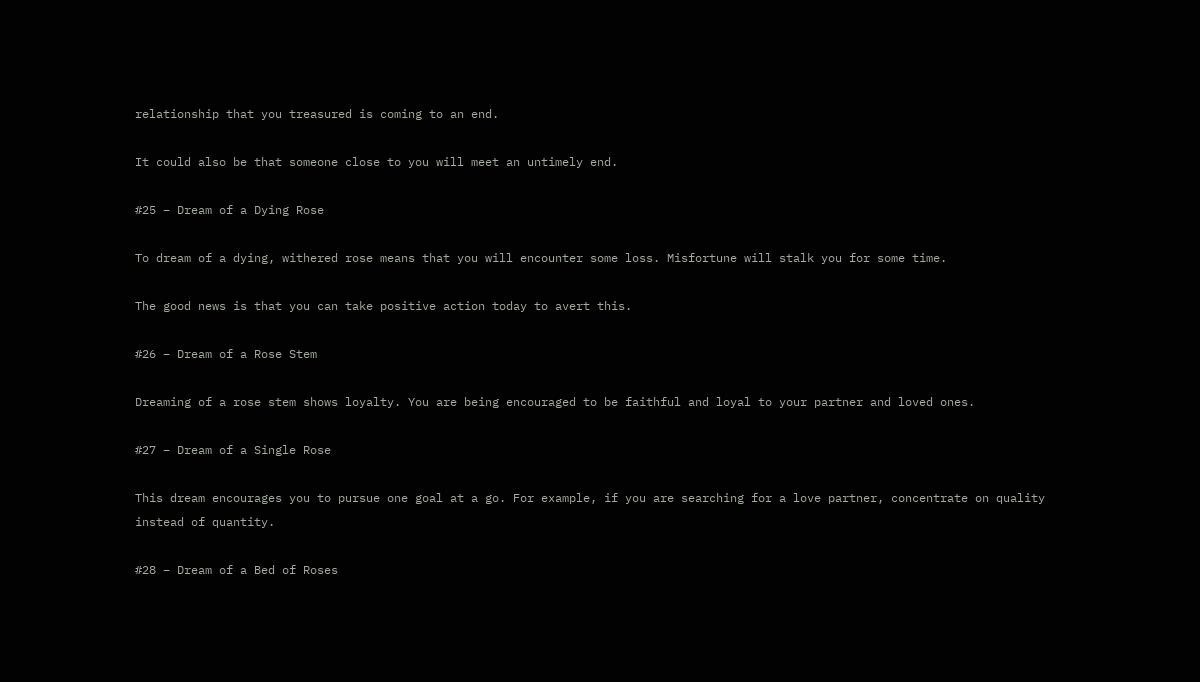relationship that you treasured is coming to an end.

It could also be that someone close to you will meet an untimely end.

#25 – Dream of a Dying Rose

To dream of a dying, withered rose means that you will encounter some loss. Misfortune will stalk you for some time.

The good news is that you can take positive action today to avert this.

#26 – Dream of a Rose Stem

Dreaming of a rose stem shows loyalty. You are being encouraged to be faithful and loyal to your partner and loved ones.

#27 – Dream of a Single Rose

This dream encourages you to pursue one goal at a go. For example, if you are searching for a love partner, concentrate on quality instead of quantity.

#28 – Dream of a Bed of Roses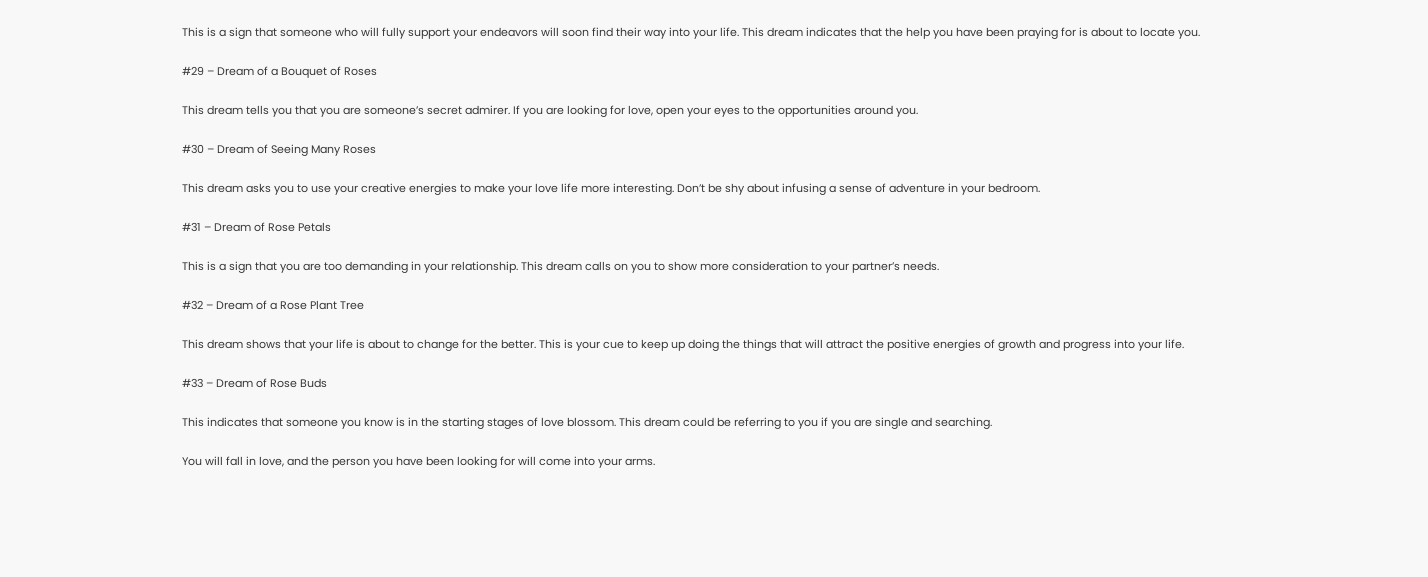This is a sign that someone who will fully support your endeavors will soon find their way into your life. This dream indicates that the help you have been praying for is about to locate you.

#29 – Dream of a Bouquet of Roses

This dream tells you that you are someone’s secret admirer. If you are looking for love, open your eyes to the opportunities around you.

#30 – Dream of Seeing Many Roses

This dream asks you to use your creative energies to make your love life more interesting. Don’t be shy about infusing a sense of adventure in your bedroom.

#31 – Dream of Rose Petals

This is a sign that you are too demanding in your relationship. This dream calls on you to show more consideration to your partner’s needs.

#32 – Dream of a Rose Plant Tree

This dream shows that your life is about to change for the better. This is your cue to keep up doing the things that will attract the positive energies of growth and progress into your life.

#33 – Dream of Rose Buds

This indicates that someone you know is in the starting stages of love blossom. This dream could be referring to you if you are single and searching.

You will fall in love, and the person you have been looking for will come into your arms.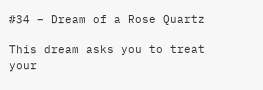#34 – Dream of a Rose Quartz

This dream asks you to treat your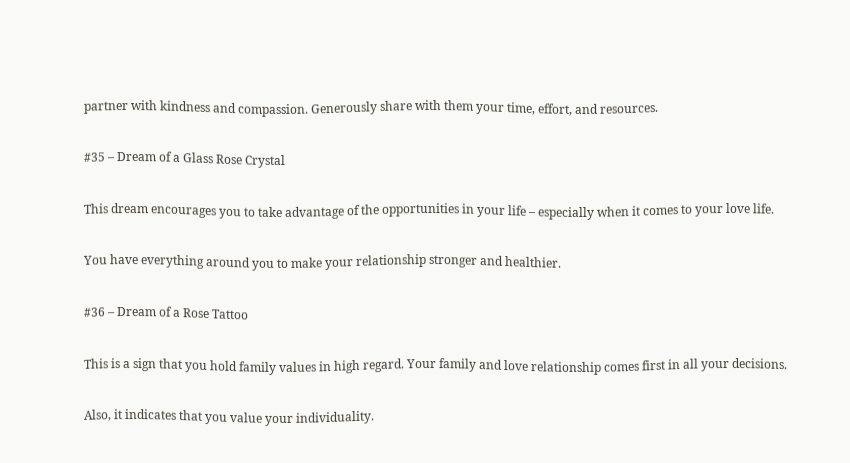partner with kindness and compassion. Generously share with them your time, effort, and resources.

#35 – Dream of a Glass Rose Crystal

This dream encourages you to take advantage of the opportunities in your life – especially when it comes to your love life.

You have everything around you to make your relationship stronger and healthier.

#36 – Dream of a Rose Tattoo

This is a sign that you hold family values in high regard. Your family and love relationship comes first in all your decisions.

Also, it indicates that you value your individuality.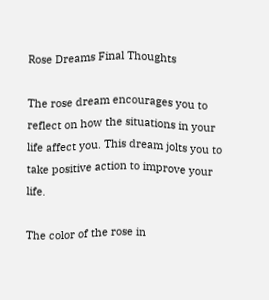Rose Dreams Final Thoughts

The rose dream encourages you to reflect on how the situations in your life affect you. This dream jolts you to take positive action to improve your life.

The color of the rose in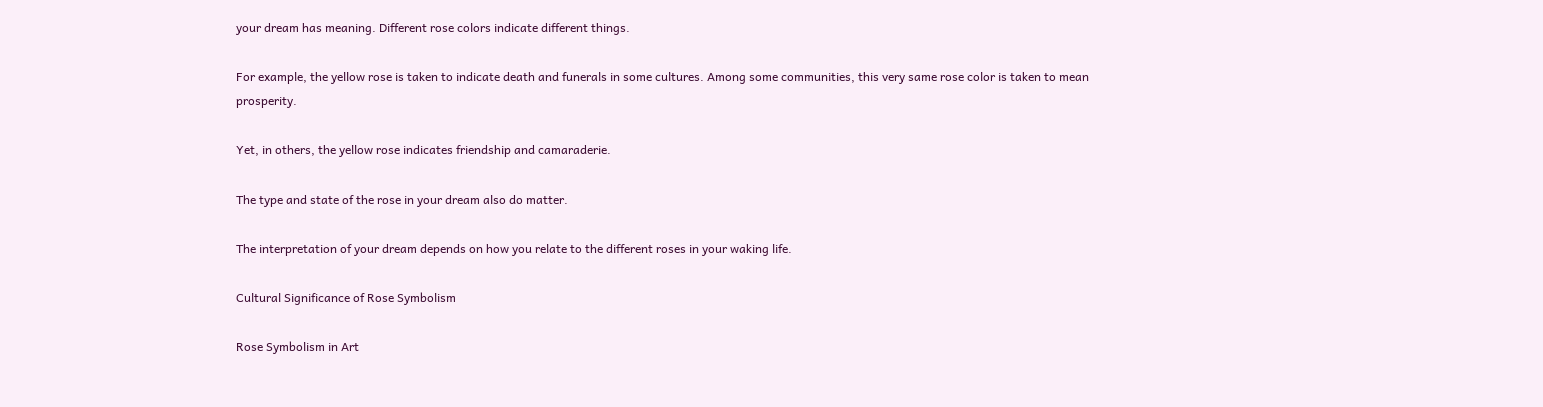your dream has meaning. Different rose colors indicate different things.

For example, the yellow rose is taken to indicate death and funerals in some cultures. Among some communities, this very same rose color is taken to mean prosperity.

Yet, in others, the yellow rose indicates friendship and camaraderie.

The type and state of the rose in your dream also do matter.

The interpretation of your dream depends on how you relate to the different roses in your waking life.

Cultural Significance of Rose Symbolism

Rose Symbolism in Art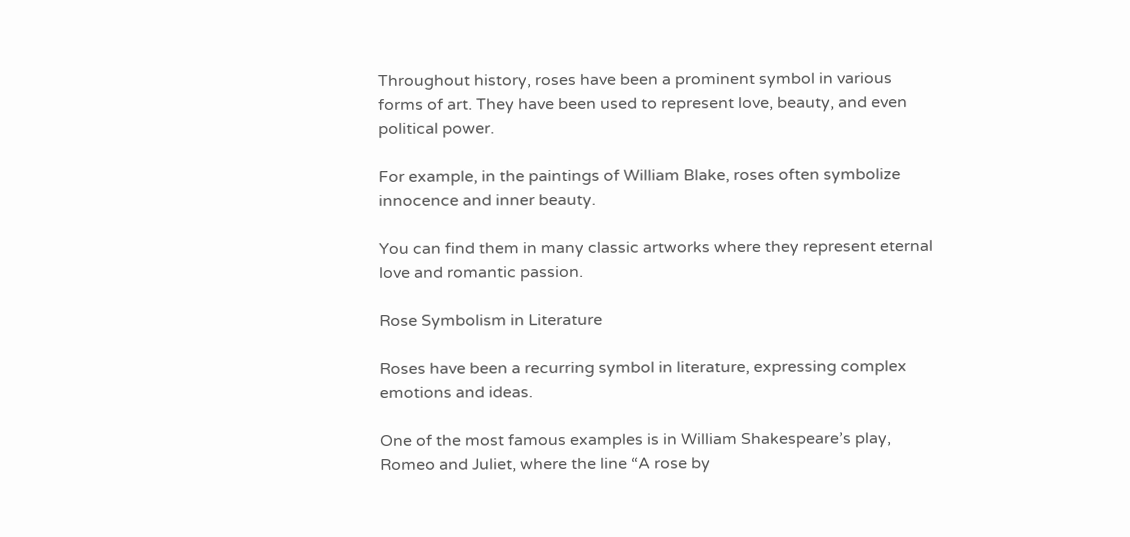Throughout history, roses have been a prominent symbol in various forms of art. They have been used to represent love, beauty, and even political power.

For example, in the paintings of William Blake, roses often symbolize innocence and inner beauty.

You can find them in many classic artworks where they represent eternal love and romantic passion.

Rose Symbolism in Literature

Roses have been a recurring symbol in literature, expressing complex emotions and ideas.

One of the most famous examples is in William Shakespeare’s play, Romeo and Juliet, where the line “A rose by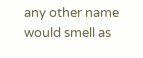any other name would smell as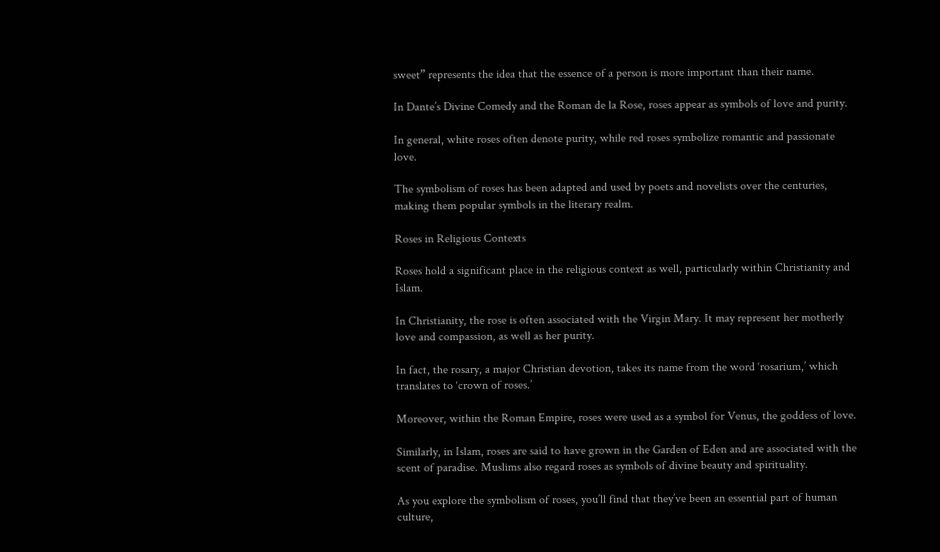sweet” represents the idea that the essence of a person is more important than their name.

In Dante’s Divine Comedy and the Roman de la Rose, roses appear as symbols of love and purity.

In general, white roses often denote purity, while red roses symbolize romantic and passionate love.

The symbolism of roses has been adapted and used by poets and novelists over the centuries, making them popular symbols in the literary realm.

Roses in Religious Contexts

Roses hold a significant place in the religious context as well, particularly within Christianity and Islam.

In Christianity, the rose is often associated with the Virgin Mary. It may represent her motherly love and compassion, as well as her purity.

In fact, the rosary, a major Christian devotion, takes its name from the word ‘rosarium,’ which translates to ‘crown of roses.’

Moreover, within the Roman Empire, roses were used as a symbol for Venus, the goddess of love.

Similarly, in Islam, roses are said to have grown in the Garden of Eden and are associated with the scent of paradise. Muslims also regard roses as symbols of divine beauty and spirituality.

As you explore the symbolism of roses, you’ll find that they’ve been an essential part of human culture,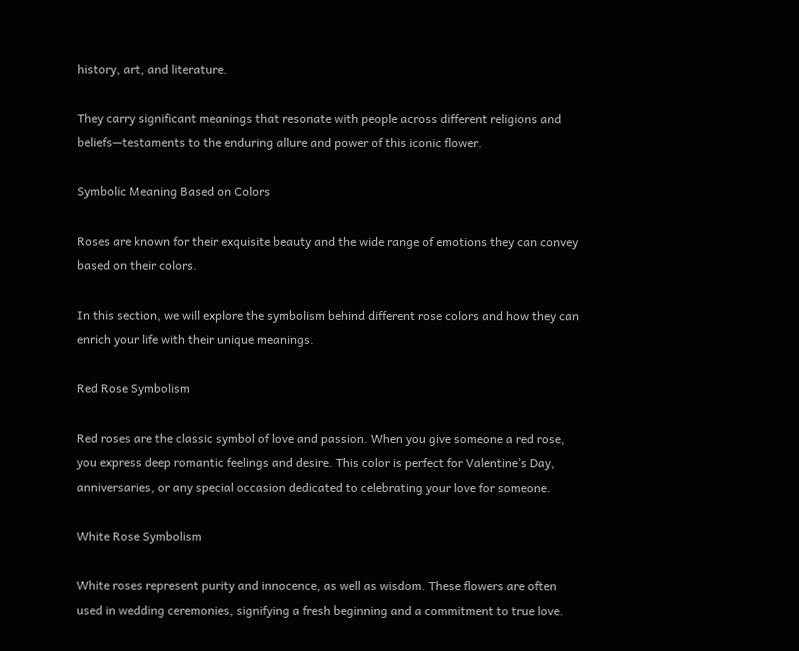history, art, and literature.

They carry significant meanings that resonate with people across different religions and beliefs—testaments to the enduring allure and power of this iconic flower.

Symbolic Meaning Based on Colors

Roses are known for their exquisite beauty and the wide range of emotions they can convey based on their colors.

In this section, we will explore the symbolism behind different rose colors and how they can enrich your life with their unique meanings.

Red Rose Symbolism

Red roses are the classic symbol of love and passion. When you give someone a red rose, you express deep romantic feelings and desire. This color is perfect for Valentine’s Day, anniversaries, or any special occasion dedicated to celebrating your love for someone.

White Rose Symbolism

White roses represent purity and innocence, as well as wisdom. These flowers are often used in wedding ceremonies, signifying a fresh beginning and a commitment to true love.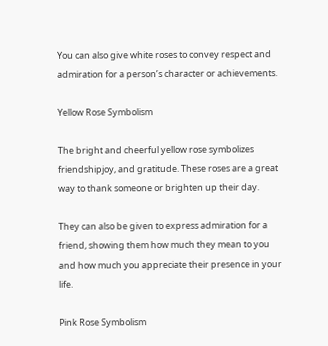You can also give white roses to convey respect and admiration for a person’s character or achievements.

Yellow Rose Symbolism

The bright and cheerful yellow rose symbolizes friendshipjoy, and gratitude. These roses are a great way to thank someone or brighten up their day.

They can also be given to express admiration for a friend, showing them how much they mean to you and how much you appreciate their presence in your life.

Pink Rose Symbolism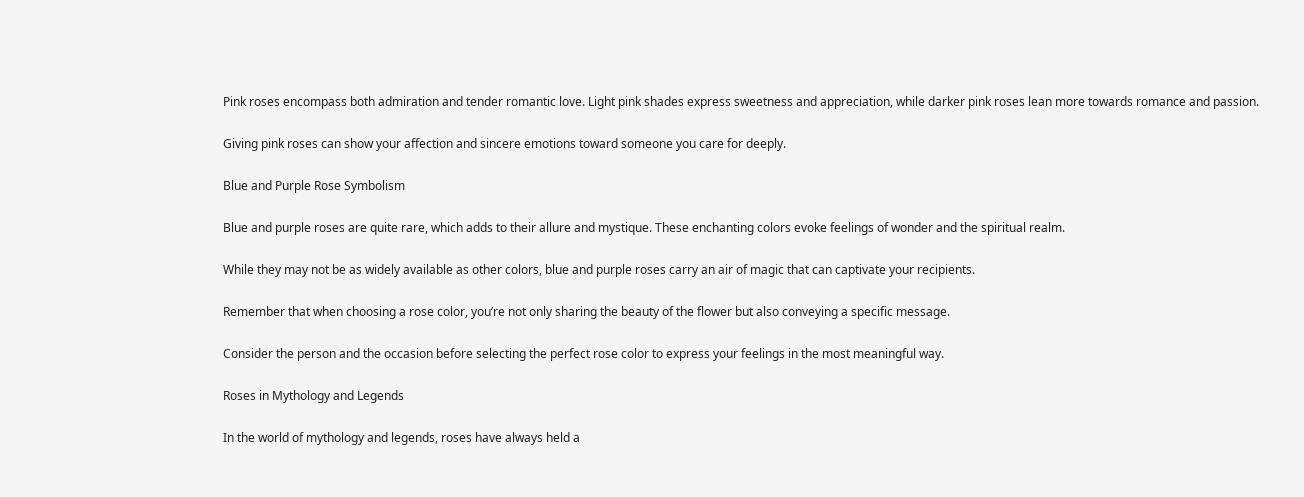Pink roses encompass both admiration and tender romantic love. Light pink shades express sweetness and appreciation, while darker pink roses lean more towards romance and passion.

Giving pink roses can show your affection and sincere emotions toward someone you care for deeply.

Blue and Purple Rose Symbolism

Blue and purple roses are quite rare, which adds to their allure and mystique. These enchanting colors evoke feelings of wonder and the spiritual realm.

While they may not be as widely available as other colors, blue and purple roses carry an air of magic that can captivate your recipients.

Remember that when choosing a rose color, you’re not only sharing the beauty of the flower but also conveying a specific message.

Consider the person and the occasion before selecting the perfect rose color to express your feelings in the most meaningful way.

Roses in Mythology and Legends

In the world of mythology and legends, roses have always held a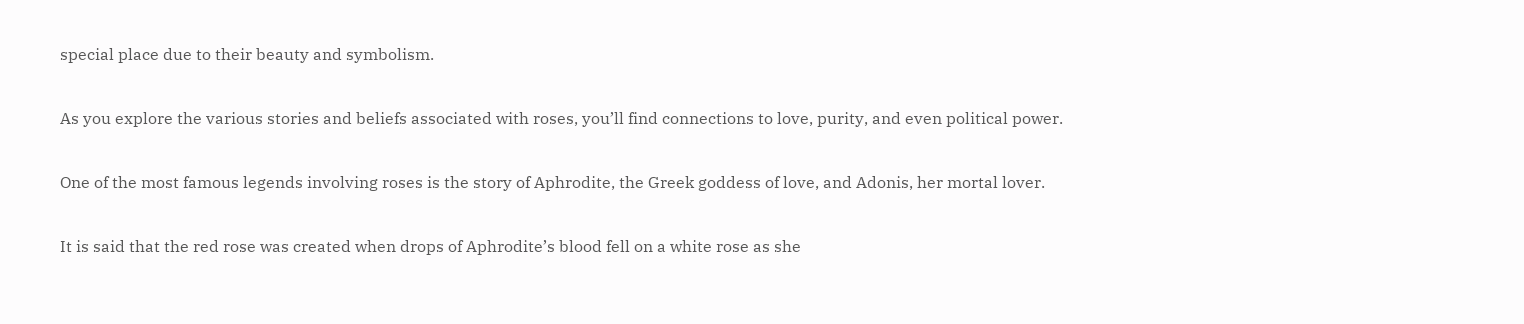special place due to their beauty and symbolism.

As you explore the various stories and beliefs associated with roses, you’ll find connections to love, purity, and even political power.

One of the most famous legends involving roses is the story of Aphrodite, the Greek goddess of love, and Adonis, her mortal lover.

It is said that the red rose was created when drops of Aphrodite’s blood fell on a white rose as she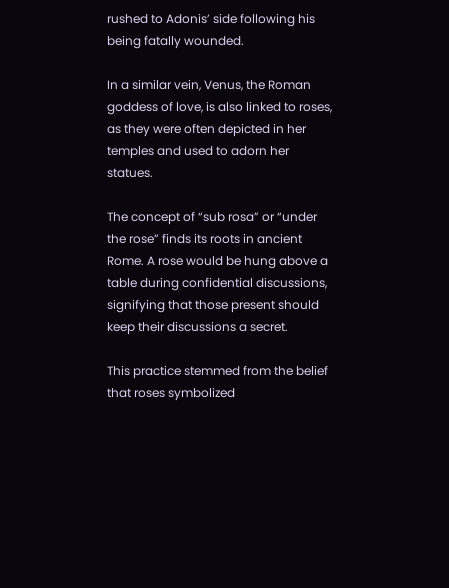rushed to Adonis’ side following his being fatally wounded.

In a similar vein, Venus, the Roman goddess of love, is also linked to roses, as they were often depicted in her temples and used to adorn her statues.

The concept of “sub rosa” or “under the rose” finds its roots in ancient Rome. A rose would be hung above a table during confidential discussions, signifying that those present should keep their discussions a secret.

This practice stemmed from the belief that roses symbolized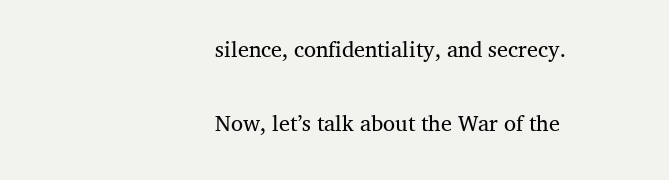silence, confidentiality, and secrecy.

Now, let’s talk about the War of the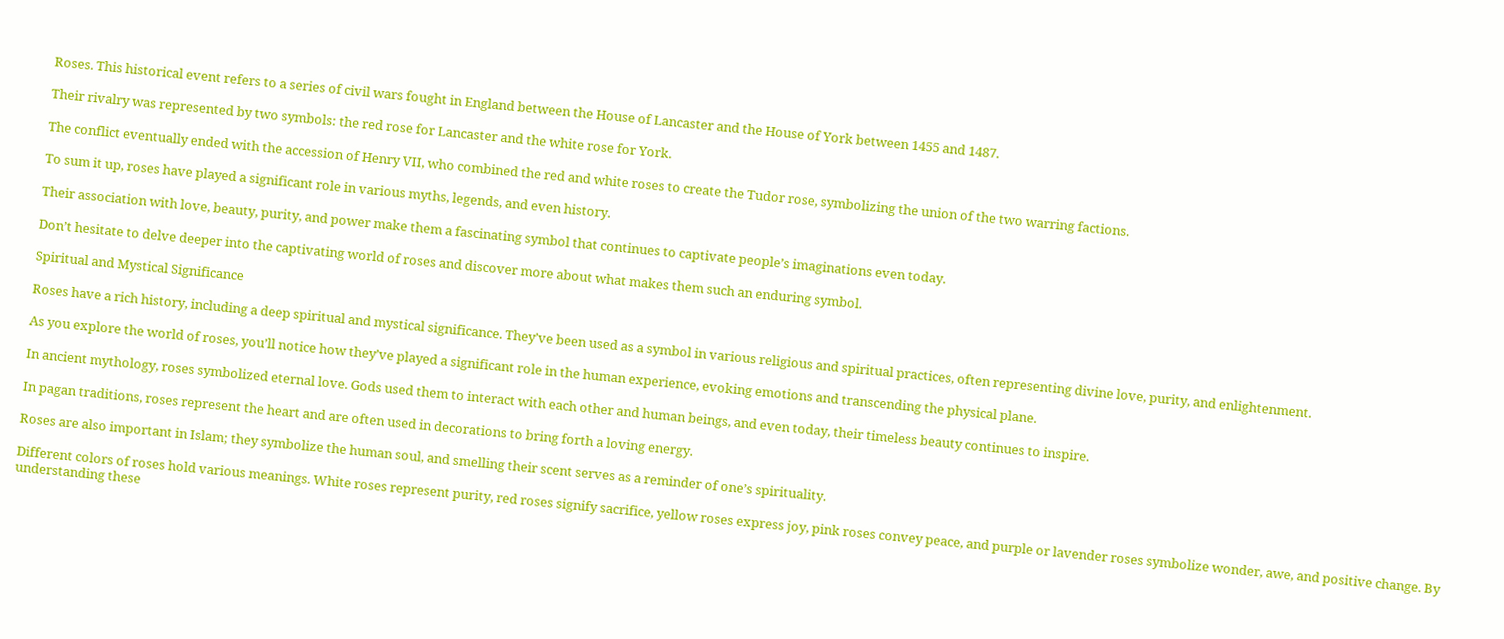Roses. This historical event refers to a series of civil wars fought in England between the House of Lancaster and the House of York between 1455 and 1487.

Their rivalry was represented by two symbols: the red rose for Lancaster and the white rose for York.

The conflict eventually ended with the accession of Henry VII, who combined the red and white roses to create the Tudor rose, symbolizing the union of the two warring factions.

To sum it up, roses have played a significant role in various myths, legends, and even history.

Their association with love, beauty, purity, and power make them a fascinating symbol that continues to captivate people’s imaginations even today.

Don’t hesitate to delve deeper into the captivating world of roses and discover more about what makes them such an enduring symbol.

Spiritual and Mystical Significance

Roses have a rich history, including a deep spiritual and mystical significance. They’ve been used as a symbol in various religious and spiritual practices, often representing divine love, purity, and enlightenment.

As you explore the world of roses, you’ll notice how they’ve played a significant role in the human experience, evoking emotions and transcending the physical plane.

In ancient mythology, roses symbolized eternal love. Gods used them to interact with each other and human beings, and even today, their timeless beauty continues to inspire.

In pagan traditions, roses represent the heart and are often used in decorations to bring forth a loving energy.

Roses are also important in Islam; they symbolize the human soul, and smelling their scent serves as a reminder of one’s spirituality.

Different colors of roses hold various meanings. White roses represent purity, red roses signify sacrifice, yellow roses express joy, pink roses convey peace, and purple or lavender roses symbolize wonder, awe, and positive change. By understanding these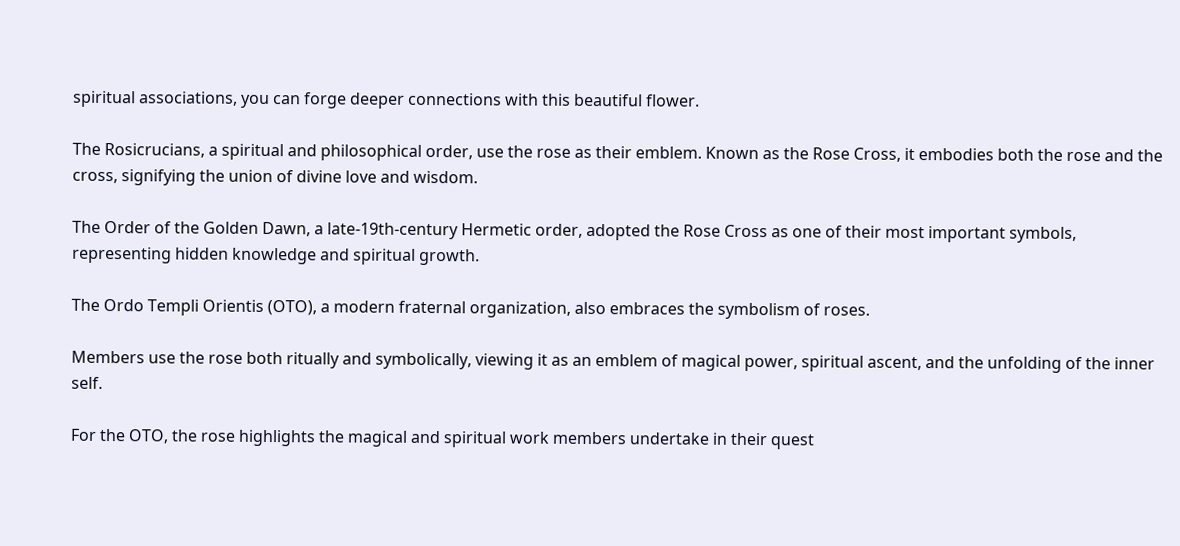spiritual associations, you can forge deeper connections with this beautiful flower.

The Rosicrucians, a spiritual and philosophical order, use the rose as their emblem. Known as the Rose Cross, it embodies both the rose and the cross, signifying the union of divine love and wisdom.

The Order of the Golden Dawn, a late-19th-century Hermetic order, adopted the Rose Cross as one of their most important symbols, representing hidden knowledge and spiritual growth.

The Ordo Templi Orientis (OTO), a modern fraternal organization, also embraces the symbolism of roses.

Members use the rose both ritually and symbolically, viewing it as an emblem of magical power, spiritual ascent, and the unfolding of the inner self.

For the OTO, the rose highlights the magical and spiritual work members undertake in their quest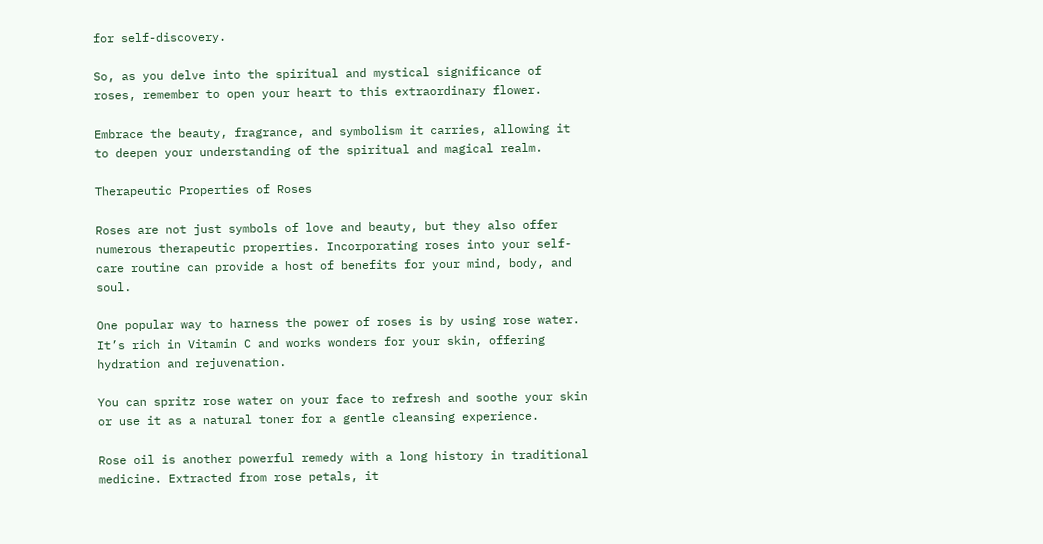for self-discovery.

So, as you delve into the spiritual and mystical significance of roses, remember to open your heart to this extraordinary flower.

Embrace the beauty, fragrance, and symbolism it carries, allowing it to deepen your understanding of the spiritual and magical realm.

Therapeutic Properties of Roses

Roses are not just symbols of love and beauty, but they also offer numerous therapeutic properties. Incorporating roses into your self-care routine can provide a host of benefits for your mind, body, and soul.

One popular way to harness the power of roses is by using rose water. It’s rich in Vitamin C and works wonders for your skin, offering hydration and rejuvenation.

You can spritz rose water on your face to refresh and soothe your skin or use it as a natural toner for a gentle cleansing experience.

Rose oil is another powerful remedy with a long history in traditional medicine. Extracted from rose petals, it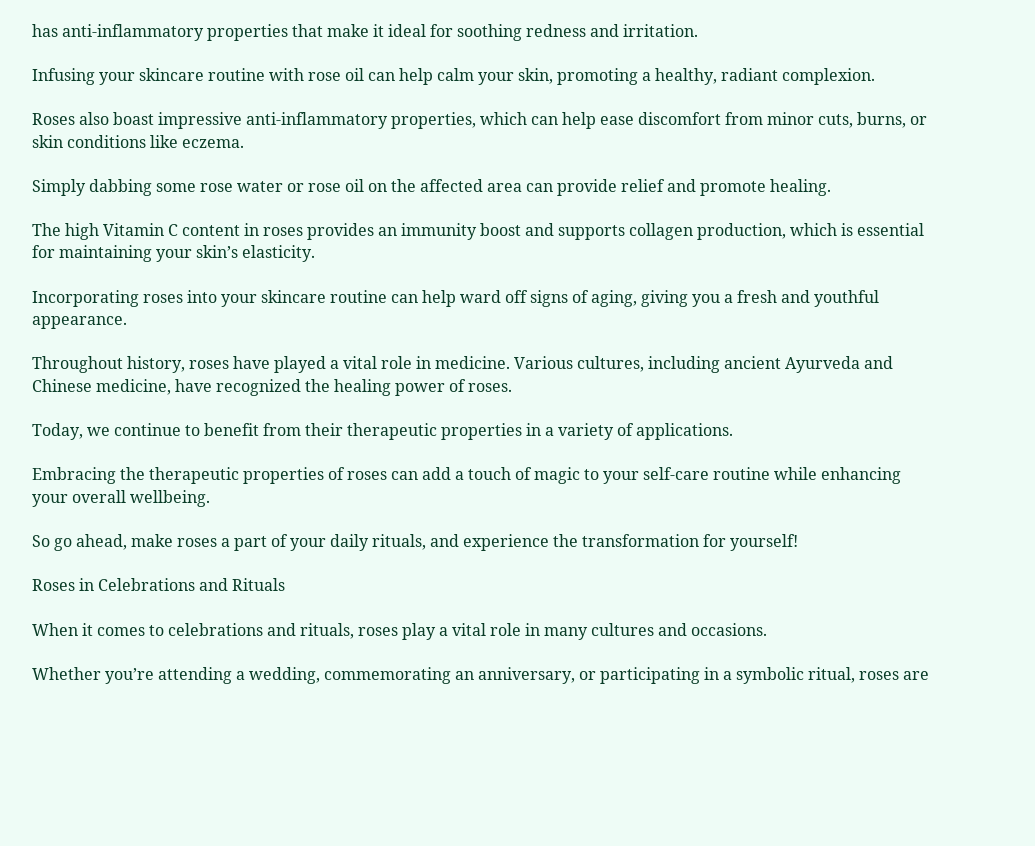has anti-inflammatory properties that make it ideal for soothing redness and irritation.

Infusing your skincare routine with rose oil can help calm your skin, promoting a healthy, radiant complexion.

Roses also boast impressive anti-inflammatory properties, which can help ease discomfort from minor cuts, burns, or skin conditions like eczema.

Simply dabbing some rose water or rose oil on the affected area can provide relief and promote healing.

The high Vitamin C content in roses provides an immunity boost and supports collagen production, which is essential for maintaining your skin’s elasticity.

Incorporating roses into your skincare routine can help ward off signs of aging, giving you a fresh and youthful appearance.

Throughout history, roses have played a vital role in medicine. Various cultures, including ancient Ayurveda and Chinese medicine, have recognized the healing power of roses.

Today, we continue to benefit from their therapeutic properties in a variety of applications.

Embracing the therapeutic properties of roses can add a touch of magic to your self-care routine while enhancing your overall wellbeing.

So go ahead, make roses a part of your daily rituals, and experience the transformation for yourself!

Roses in Celebrations and Rituals

When it comes to celebrations and rituals, roses play a vital role in many cultures and occasions.

Whether you’re attending a wedding, commemorating an anniversary, or participating in a symbolic ritual, roses are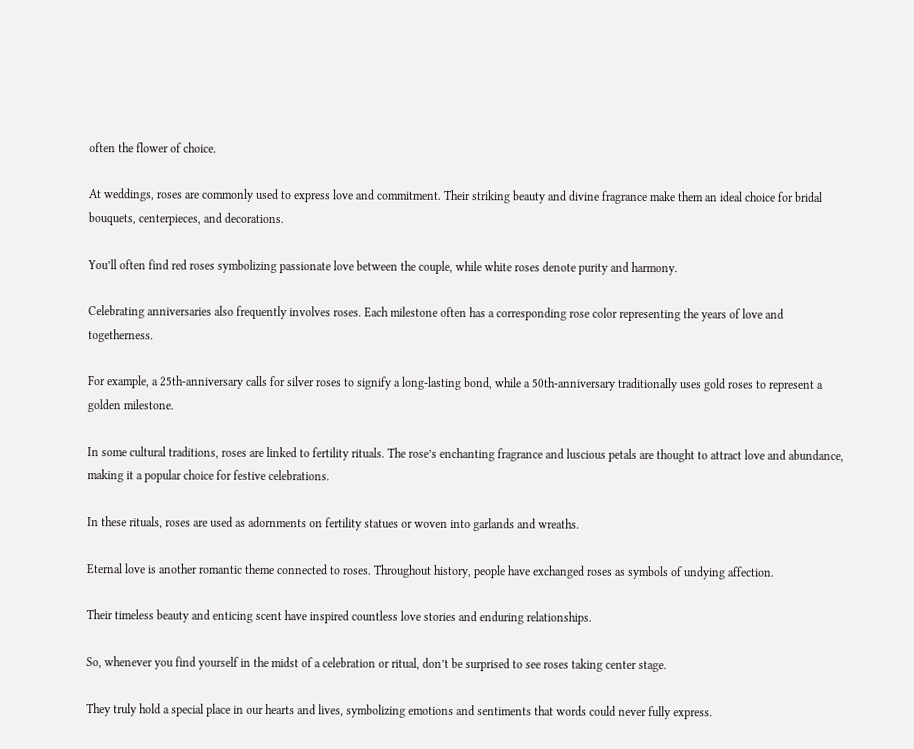often the flower of choice.

At weddings, roses are commonly used to express love and commitment. Their striking beauty and divine fragrance make them an ideal choice for bridal bouquets, centerpieces, and decorations.

You’ll often find red roses symbolizing passionate love between the couple, while white roses denote purity and harmony.

Celebrating anniversaries also frequently involves roses. Each milestone often has a corresponding rose color representing the years of love and togetherness.

For example, a 25th-anniversary calls for silver roses to signify a long-lasting bond, while a 50th-anniversary traditionally uses gold roses to represent a golden milestone.

In some cultural traditions, roses are linked to fertility rituals. The rose’s enchanting fragrance and luscious petals are thought to attract love and abundance, making it a popular choice for festive celebrations.

In these rituals, roses are used as adornments on fertility statues or woven into garlands and wreaths.

Eternal love is another romantic theme connected to roses. Throughout history, people have exchanged roses as symbols of undying affection.

Their timeless beauty and enticing scent have inspired countless love stories and enduring relationships.

So, whenever you find yourself in the midst of a celebration or ritual, don’t be surprised to see roses taking center stage.

They truly hold a special place in our hearts and lives, symbolizing emotions and sentiments that words could never fully express.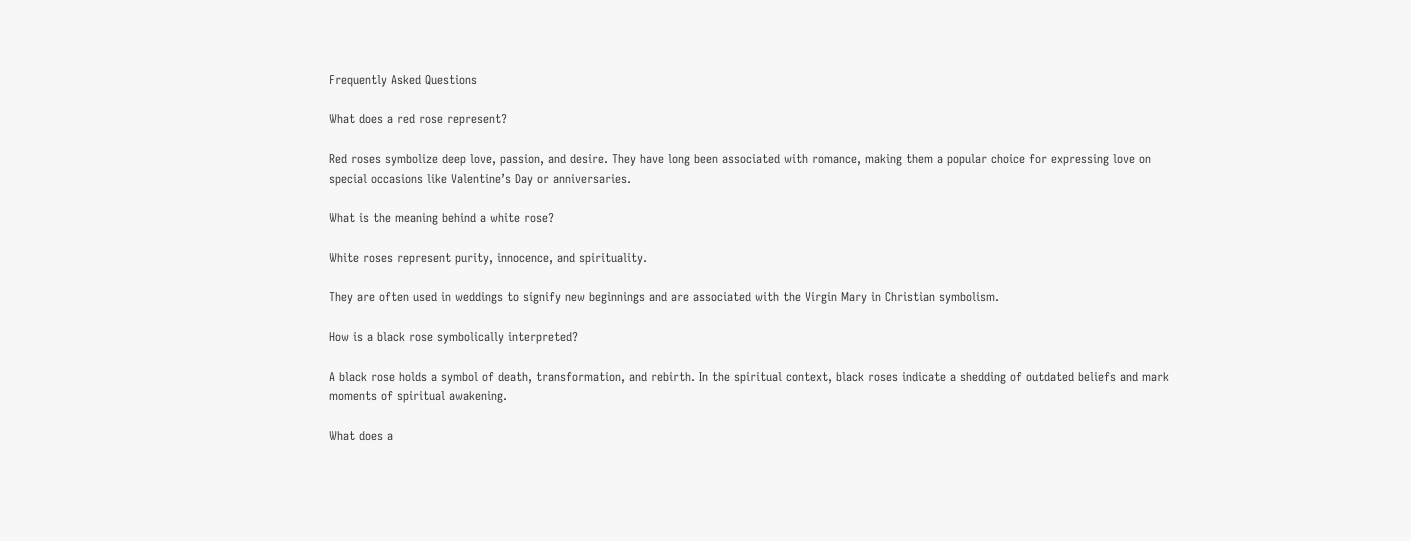Frequently Asked Questions

What does a red rose represent?

Red roses symbolize deep love, passion, and desire. They have long been associated with romance, making them a popular choice for expressing love on special occasions like Valentine’s Day or anniversaries.

What is the meaning behind a white rose?

White roses represent purity, innocence, and spirituality.

They are often used in weddings to signify new beginnings and are associated with the Virgin Mary in Christian symbolism.

How is a black rose symbolically interpreted?

A black rose holds a symbol of death, transformation, and rebirth. In the spiritual context, black roses indicate a shedding of outdated beliefs and mark moments of spiritual awakening.

What does a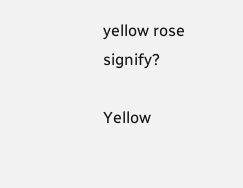yellow rose signify?

Yellow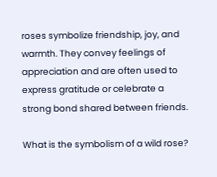roses symbolize friendship, joy, and warmth. They convey feelings of appreciation and are often used to express gratitude or celebrate a strong bond shared between friends.

What is the symbolism of a wild rose?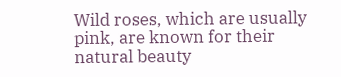Wild roses, which are usually pink, are known for their natural beauty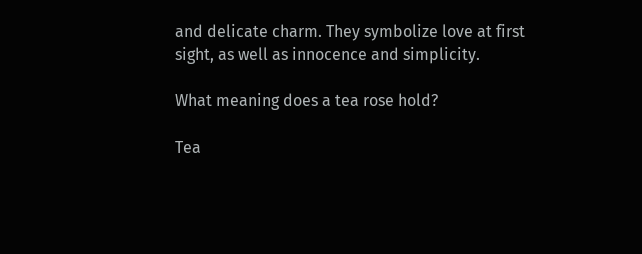and delicate charm. They symbolize love at first sight, as well as innocence and simplicity.

What meaning does a tea rose hold?

Tea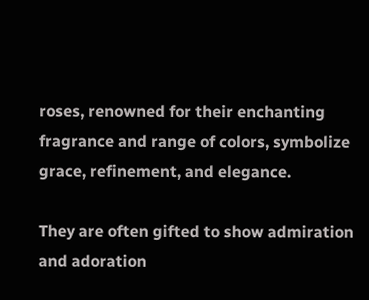roses, renowned for their enchanting fragrance and range of colors, symbolize grace, refinement, and elegance.

They are often gifted to show admiration and adoration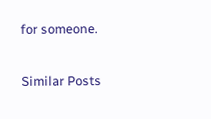for someone.

Similar Posts